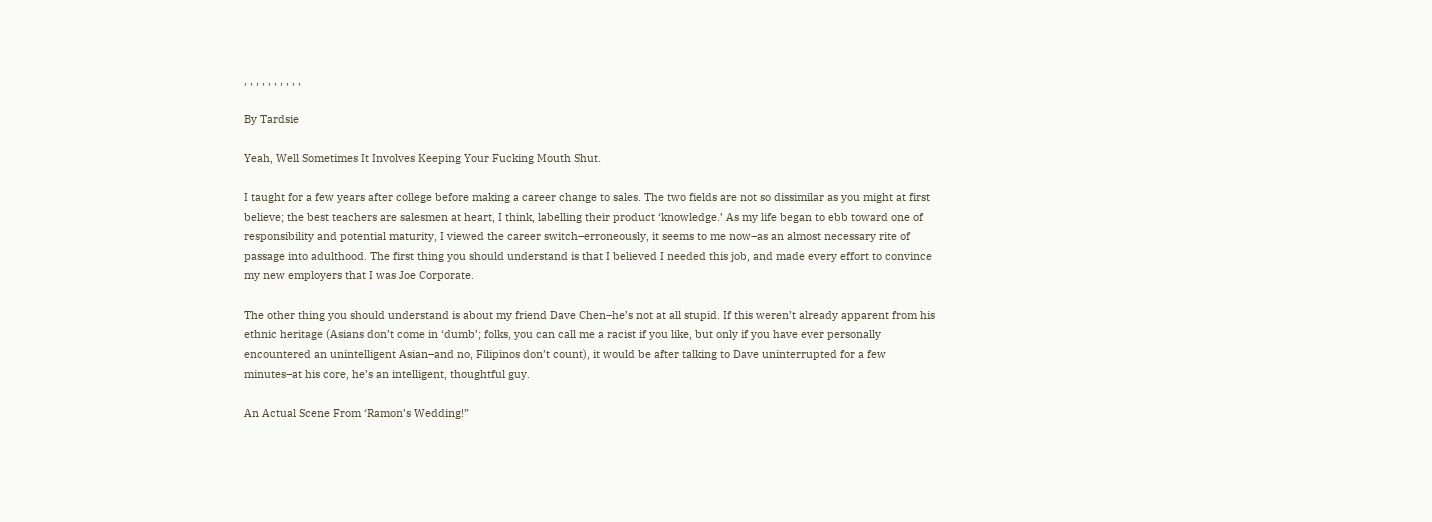, , , , , , , , , ,

By Tardsie

Yeah, Well Sometimes It Involves Keeping Your Fucking Mouth Shut.

I taught for a few years after college before making a career change to sales. The two fields are not so dissimilar as you might at first believe; the best teachers are salesmen at heart, I think, labelling their product ‘knowledge.’ As my life began to ebb toward one of responsibility and potential maturity, I viewed the career switch–erroneously, it seems to me now–as an almost necessary rite of passage into adulthood. The first thing you should understand is that I believed I needed this job, and made every effort to convince my new employers that I was Joe Corporate.

The other thing you should understand is about my friend Dave Chen–he’s not at all stupid. If this weren’t already apparent from his ethnic heritage (Asians don’t come in ‘dumb’; folks, you can call me a racist if you like, but only if you have ever personally encountered an unintelligent Asian–and no, Filipinos don’t count), it would be after talking to Dave uninterrupted for a few minutes–at his core, he’s an intelligent, thoughtful guy.

An Actual Scene From ‘Ramon’s Wedding!”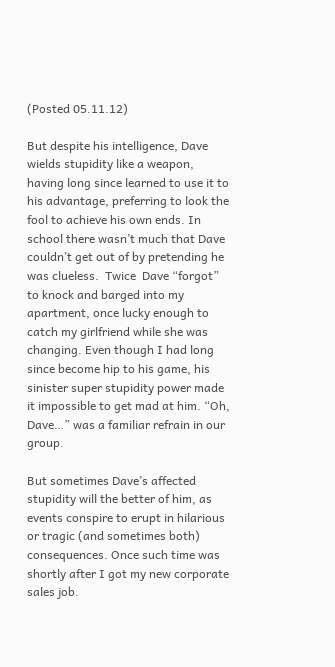(Posted 05.11.12)

But despite his intelligence, Dave wields stupidity like a weapon, having long since learned to use it to his advantage, preferring to look the fool to achieve his own ends. In school there wasn’t much that Dave couldn’t get out of by pretending he was clueless.  Twice  Dave “forgot” to knock and barged into my apartment, once lucky enough to catch my girlfriend while she was changing. Even though I had long since become hip to his game, his sinister super stupidity power made it impossible to get mad at him. “Oh, Dave…” was a familiar refrain in our group.

But sometimes Dave’s affected stupidity will the better of him, as events conspire to erupt in hilarious or tragic (and sometimes both) consequences. Once such time was shortly after I got my new corporate sales job.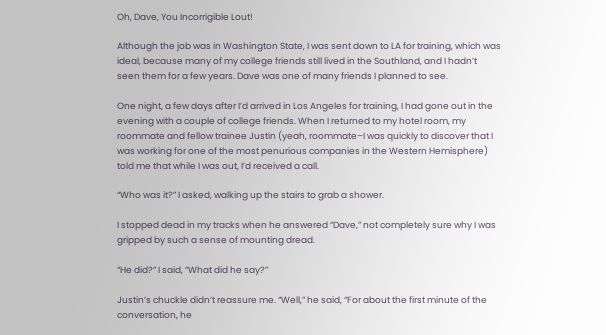Oh, Dave, You Incorrigible Lout!

Although the job was in Washington State, I was sent down to LA for training, which was ideal, because many of my college friends still lived in the Southland, and I hadn’t seen them for a few years. Dave was one of many friends I planned to see.

One night, a few days after I’d arrived in Los Angeles for training, I had gone out in the evening with a couple of college friends. When I returned to my hotel room, my roommate and fellow trainee Justin (yeah, roommate–I was quickly to discover that I was working for one of the most penurious companies in the Western Hemisphere) told me that while I was out, I’d received a call.

“Who was it?” I asked, walking up the stairs to grab a shower.

I stopped dead in my tracks when he answered “Dave,” not completely sure why I was gripped by such a sense of mounting dread.

“He did?” I said, “What did he say?”

Justin’s chuckle didn’t reassure me. “Well,” he said, “For about the first minute of the conversation, he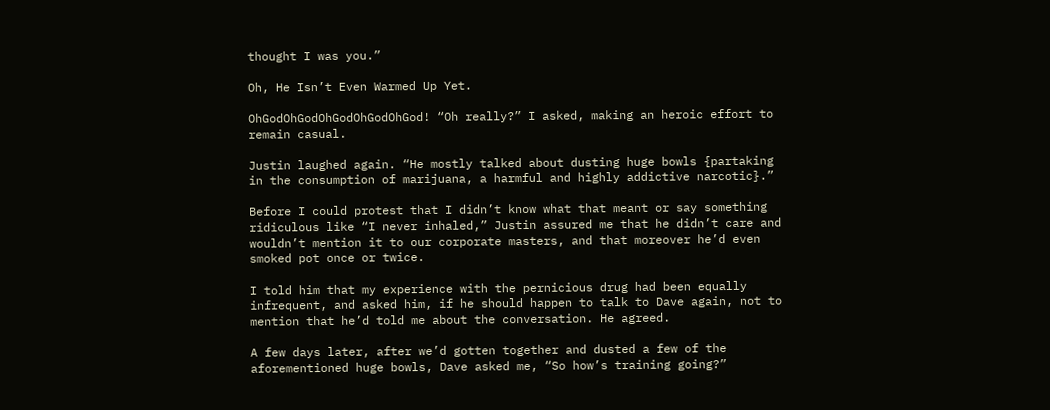thought I was you.”

Oh, He Isn’t Even Warmed Up Yet.

OhGodOhGodOhGodOhGodOhGod! “Oh really?” I asked, making an heroic effort to remain casual.

Justin laughed again. “He mostly talked about dusting huge bowls {partaking in the consumption of marijuana, a harmful and highly addictive narcotic}.”

Before I could protest that I didn’t know what that meant or say something ridiculous like “I never inhaled,” Justin assured me that he didn’t care and wouldn’t mention it to our corporate masters, and that moreover he’d even smoked pot once or twice.

I told him that my experience with the pernicious drug had been equally infrequent, and asked him, if he should happen to talk to Dave again, not to mention that he’d told me about the conversation. He agreed.

A few days later, after we’d gotten together and dusted a few of the aforementioned huge bowls, Dave asked me, “So how’s training going?”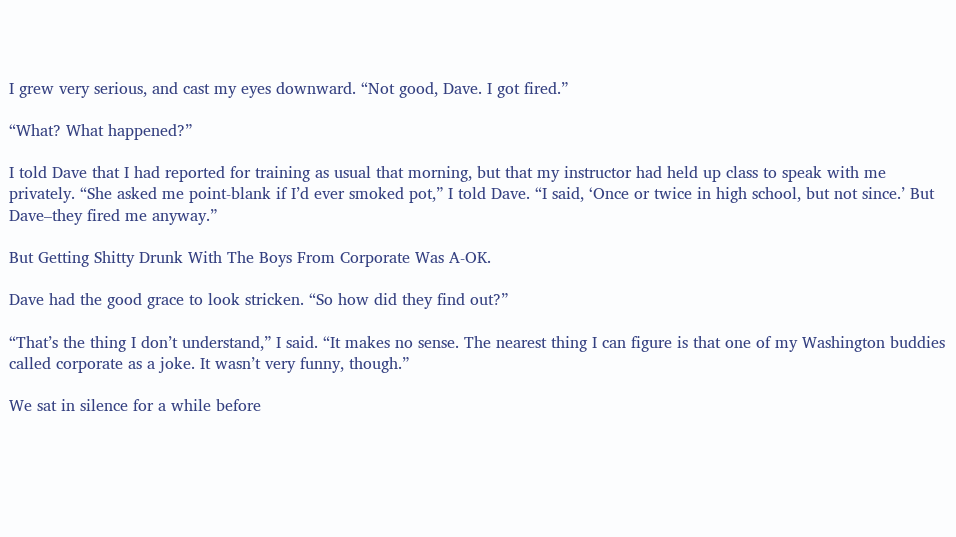I grew very serious, and cast my eyes downward. “Not good, Dave. I got fired.”

“What? What happened?”

I told Dave that I had reported for training as usual that morning, but that my instructor had held up class to speak with me privately. “She asked me point-blank if I’d ever smoked pot,” I told Dave. “I said, ‘Once or twice in high school, but not since.’ But Dave–they fired me anyway.”

But Getting Shitty Drunk With The Boys From Corporate Was A-OK.

Dave had the good grace to look stricken. “So how did they find out?”

“That’s the thing I don’t understand,” I said. “It makes no sense. The nearest thing I can figure is that one of my Washington buddies called corporate as a joke. It wasn’t very funny, though.”

We sat in silence for a while before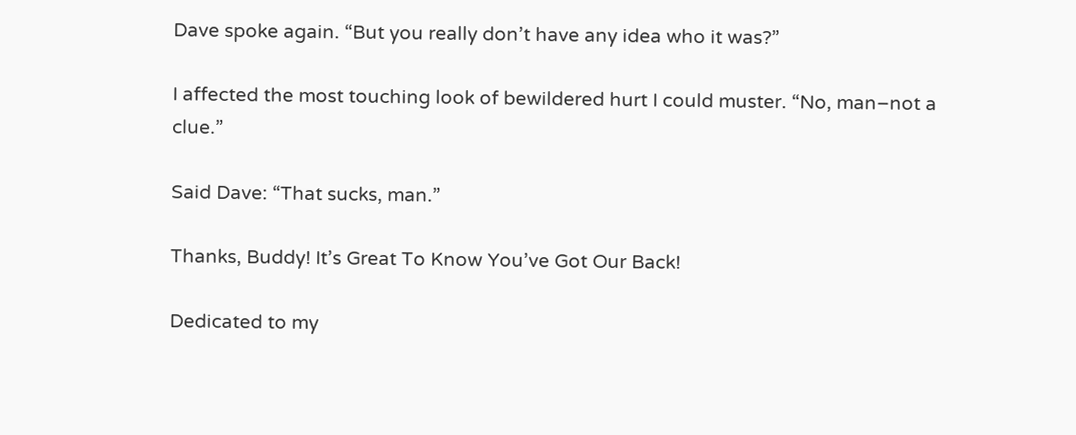Dave spoke again. “But you really don’t have any idea who it was?”

I affected the most touching look of bewildered hurt I could muster. “No, man–not a clue.”

Said Dave: “That sucks, man.”

Thanks, Buddy! It’s Great To Know You’ve Got Our Back!

Dedicated to my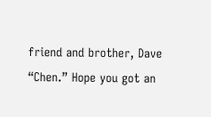friend and brother, Dave “Chen.” Hope you got an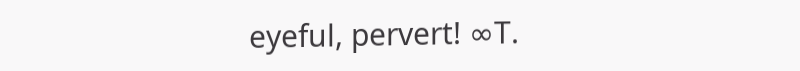eyeful, pervert! ∞T.